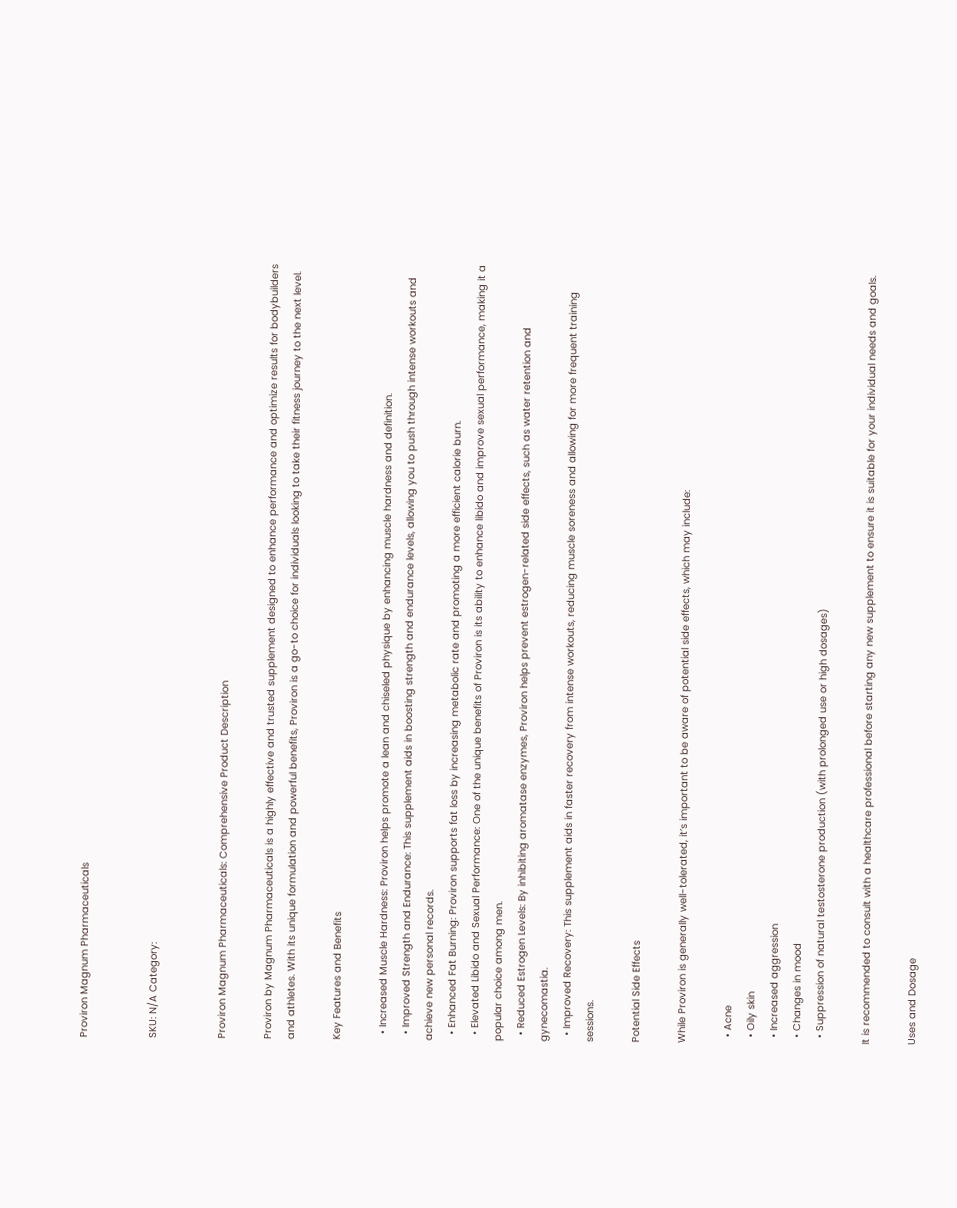Proviron Magnum Pharmaceuticals


SKU: N/A Category:


Proviron Magnum Pharmaceuticals: Comprehensive Product Description

Proviron by Magnum Pharmaceuticals is a highly effective and trusted supplement designed to enhance performance and optimize results for bodybuilders and athletes. With its unique formulation and powerful benefits, Proviron is a go-to choice for individuals looking to take their fitness journey to the next level.

Key Features and Benefits

  • Increased Muscle Hardness: Proviron helps promote a lean and chiseled physique by enhancing muscle hardness and definition.
  • Improved Strength and Endurance: This supplement aids in boosting strength and endurance levels, allowing you to push through intense workouts and achieve new personal records.
  • Enhanced Fat Burning: Proviron supports fat loss by increasing metabolic rate and promoting a more efficient calorie burn.
  • Elevated Libido and Sexual Performance: One of the unique benefits of Proviron is its ability to enhance libido and improve sexual performance, making it a popular choice among men.
  • Reduced Estrogen Levels: By inhibiting aromatase enzymes, Proviron helps prevent estrogen-related side effects, such as water retention and gynecomastia.
  • Improved Recovery: This supplement aids in faster recovery from intense workouts, reducing muscle soreness and allowing for more frequent training sessions.

Potential Side Effects

While Proviron is generally well-tolerated, it’s important to be aware of potential side effects, which may include:

  • Acne
  • Oily skin
  • Increased aggression
  • Changes in mood
  • Suppression of natural testosterone production (with prolonged use or high dosages)

It is recommended to consult with a healthcare professional before starting any new supplement to ensure it is suitable for your individual needs and goals.

Uses and Dosage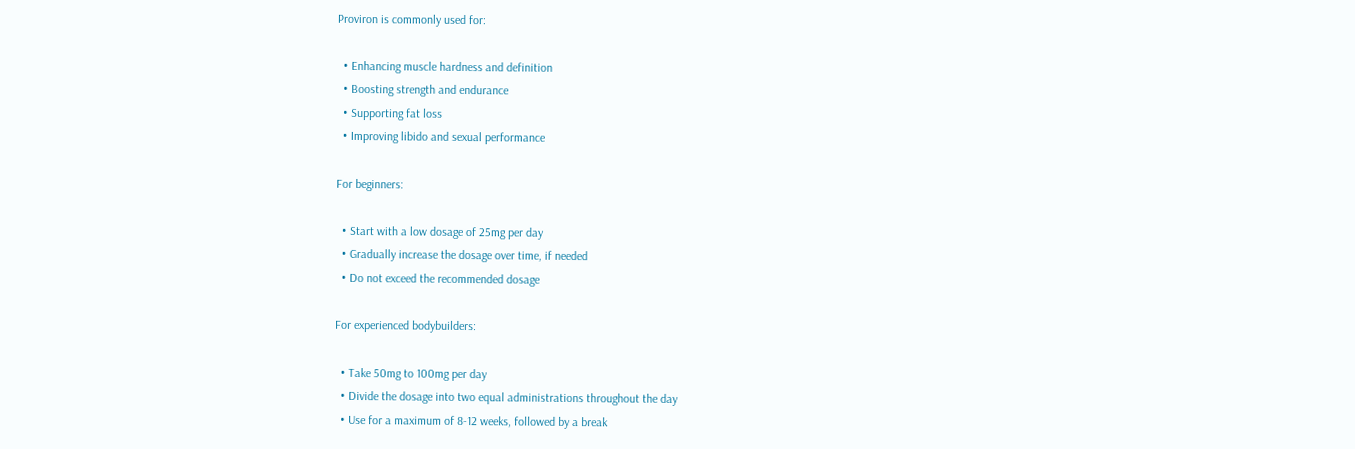Proviron is commonly used for:

  • Enhancing muscle hardness and definition
  • Boosting strength and endurance
  • Supporting fat loss
  • Improving libido and sexual performance

For beginners:

  • Start with a low dosage of 25mg per day
  • Gradually increase the dosage over time, if needed
  • Do not exceed the recommended dosage

For experienced bodybuilders:

  • Take 50mg to 100mg per day
  • Divide the dosage into two equal administrations throughout the day
  • Use for a maximum of 8-12 weeks, followed by a break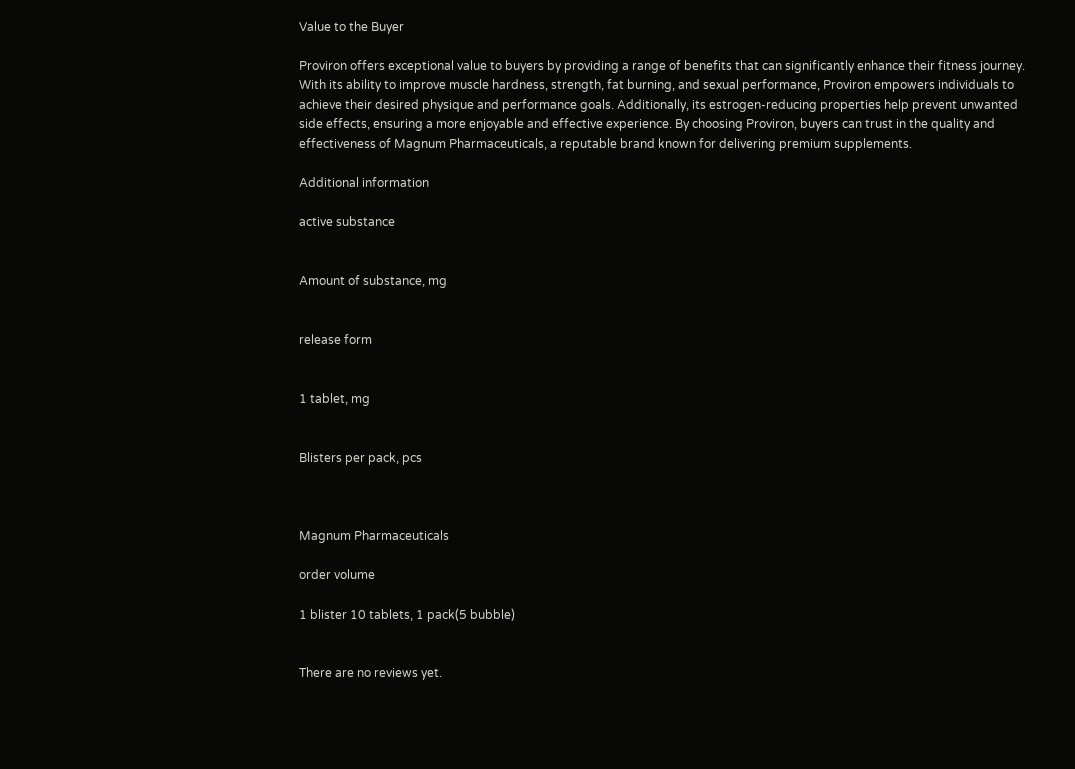Value to the Buyer

Proviron offers exceptional value to buyers by providing a range of benefits that can significantly enhance their fitness journey. With its ability to improve muscle hardness, strength, fat burning, and sexual performance, Proviron empowers individuals to achieve their desired physique and performance goals. Additionally, its estrogen-reducing properties help prevent unwanted side effects, ensuring a more enjoyable and effective experience. By choosing Proviron, buyers can trust in the quality and effectiveness of Magnum Pharmaceuticals, a reputable brand known for delivering premium supplements.

Additional information

active substance


Amount of substance, mg


release form


1 tablet, mg


Blisters per pack, pcs



Magnum Pharmaceuticals

order volume

1 blister 10 tablets, 1 pack(5 bubble)


There are no reviews yet.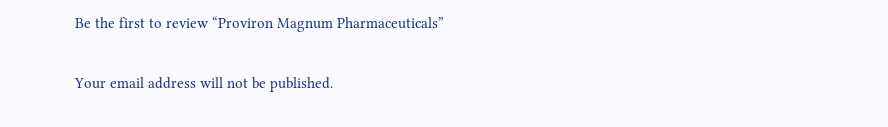Be the first to review “Proviron Magnum Pharmaceuticals”

Your email address will not be published.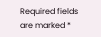Required fields are marked *